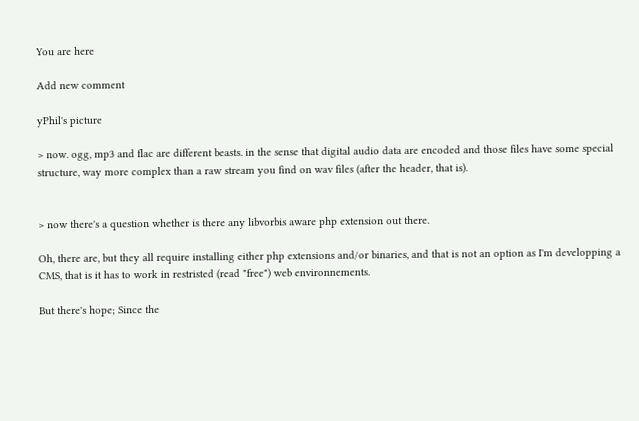You are here

Add new comment

yPhil's picture

> now. ogg, mp3 and flac are different beasts. in the sense that digital audio data are encoded and those files have some special structure, way more complex than a raw stream you find on wav files (after the header, that is).


> now there's a question whether is there any libvorbis aware php extension out there.

Oh, there are, but they all require installing either php extensions and/or binaries, and that is not an option as I'm developping a CMS, that is it has to work in restristed (read "free") web environnements.

But there's hope; Since the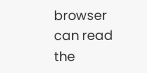browser can read the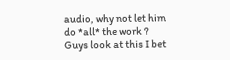audio, why not let him do *all* the work ? Guys look at this I bet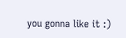you gonna like it :)